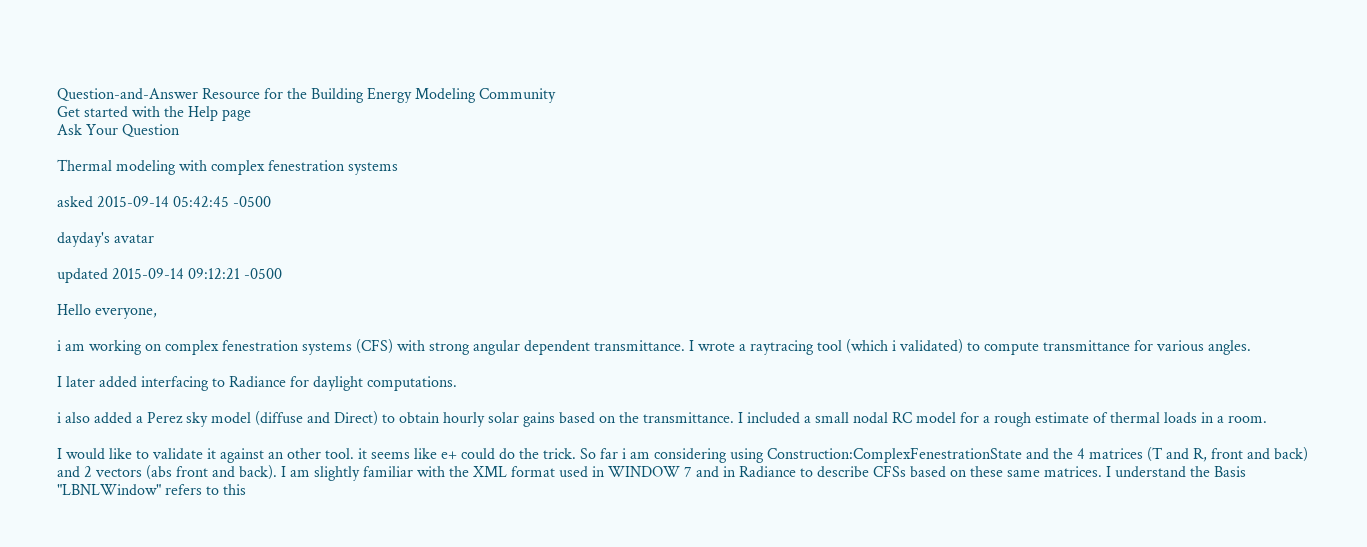Question-and-Answer Resource for the Building Energy Modeling Community
Get started with the Help page
Ask Your Question

Thermal modeling with complex fenestration systems

asked 2015-09-14 05:42:45 -0500

dayday's avatar

updated 2015-09-14 09:12:21 -0500

Hello everyone,

i am working on complex fenestration systems (CFS) with strong angular dependent transmittance. I wrote a raytracing tool (which i validated) to compute transmittance for various angles.

I later added interfacing to Radiance for daylight computations.

i also added a Perez sky model (diffuse and Direct) to obtain hourly solar gains based on the transmittance. I included a small nodal RC model for a rough estimate of thermal loads in a room.

I would like to validate it against an other tool. it seems like e+ could do the trick. So far i am considering using Construction:ComplexFenestrationState and the 4 matrices (T and R, front and back) and 2 vectors (abs front and back). I am slightly familiar with the XML format used in WINDOW 7 and in Radiance to describe CFSs based on these same matrices. I understand the Basis "LBNLWindow" refers to this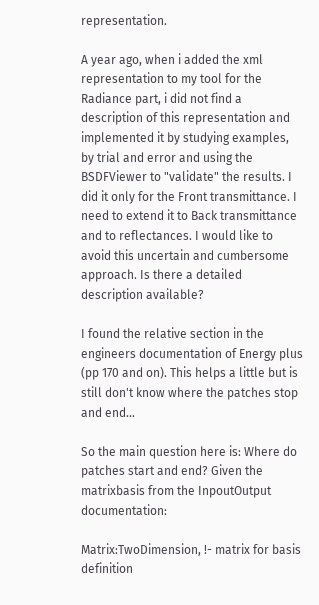representation.

A year ago, when i added the xml representation to my tool for the Radiance part, i did not find a description of this representation and implemented it by studying examples, by trial and error and using the BSDFViewer to "validate" the results. I did it only for the Front transmittance. I need to extend it to Back transmittance and to reflectances. I would like to avoid this uncertain and cumbersome approach. Is there a detailed description available?

I found the relative section in the engineers documentation of Energy plus (pp 170 and on). This helps a little but is still don't know where the patches stop and end...

So the main question here is: Where do patches start and end? Given the matrixbasis from the InpoutOutput documentation:

Matrix:TwoDimension, !- matrix for basis definition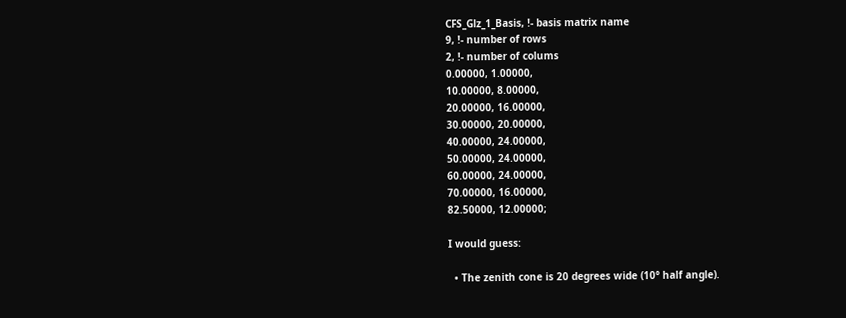CFS_Glz_1_Basis, !- basis matrix name
9, !- number of rows
2, !- number of colums
0.00000, 1.00000,
10.00000, 8.00000,
20.00000, 16.00000,
30.00000, 20.00000,
40.00000, 24.00000,
50.00000, 24.00000,
60.00000, 24.00000,
70.00000, 16.00000,
82.50000, 12.00000;

I would guess:

  • The zenith cone is 20 degrees wide (10° half angle).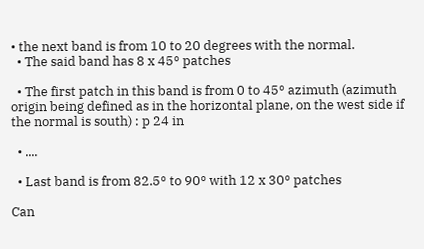• the next band is from 10 to 20 degrees with the normal.
  • The said band has 8 x 45° patches

  • The first patch in this band is from 0 to 45° azimuth (azimuth origin being defined as in the horizontal plane, on the west side if the normal is south) : p 24 in

  • ....

  • Last band is from 82.5° to 90° with 12 x 30° patches

Can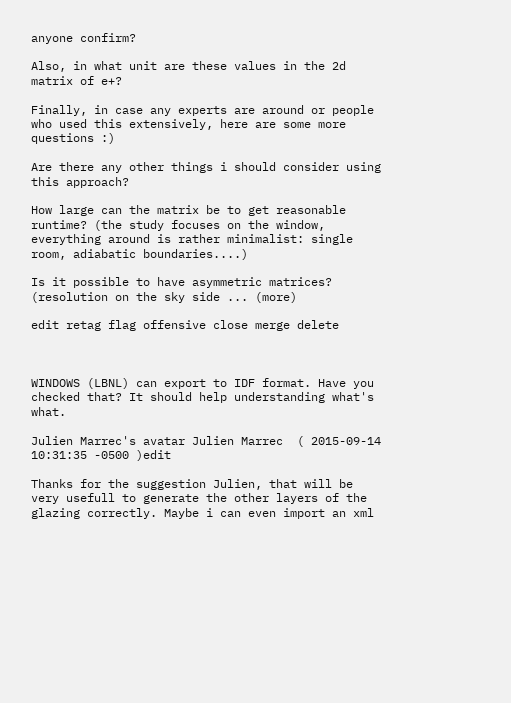anyone confirm?

Also, in what unit are these values in the 2d matrix of e+?

Finally, in case any experts are around or people who used this extensively, here are some more questions :)

Are there any other things i should consider using this approach?

How large can the matrix be to get reasonable runtime? (the study focuses on the window, everything around is rather minimalist: single room, adiabatic boundaries....)

Is it possible to have asymmetric matrices? (resolution on the sky side ... (more)

edit retag flag offensive close merge delete



WINDOWS (LBNL) can export to IDF format. Have you checked that? It should help understanding what's what.

Julien Marrec's avatar Julien Marrec  ( 2015-09-14 10:31:35 -0500 )edit

Thanks for the suggestion Julien, that will be very usefull to generate the other layers of the glazing correctly. Maybe i can even import an xml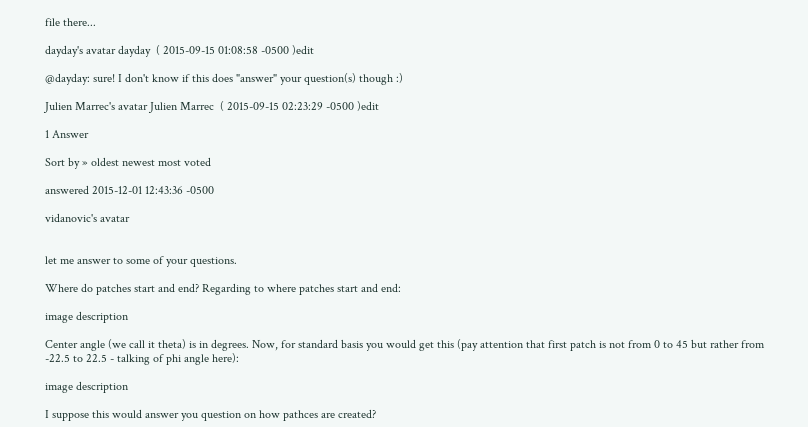file there...

dayday's avatar dayday  ( 2015-09-15 01:08:58 -0500 )edit

@dayday: sure! I don't know if this does "answer" your question(s) though :)

Julien Marrec's avatar Julien Marrec  ( 2015-09-15 02:23:29 -0500 )edit

1 Answer

Sort by » oldest newest most voted

answered 2015-12-01 12:43:36 -0500

vidanovic's avatar


let me answer to some of your questions.

Where do patches start and end? Regarding to where patches start and end:

image description

Center angle (we call it theta) is in degrees. Now, for standard basis you would get this (pay attention that first patch is not from 0 to 45 but rather from -22.5 to 22.5 - talking of phi angle here):

image description

I suppose this would answer you question on how pathces are created?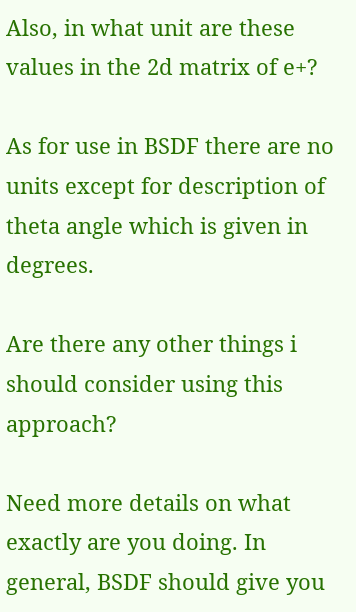Also, in what unit are these values in the 2d matrix of e+?

As for use in BSDF there are no units except for description of theta angle which is given in degrees.

Are there any other things i should consider using this approach?

Need more details on what exactly are you doing. In general, BSDF should give you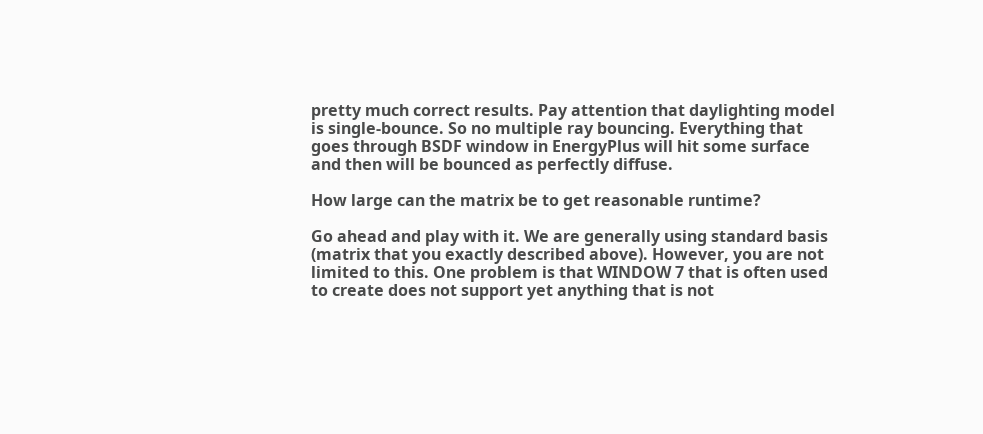pretty much correct results. Pay attention that daylighting model is single-bounce. So no multiple ray bouncing. Everything that goes through BSDF window in EnergyPlus will hit some surface and then will be bounced as perfectly diffuse.

How large can the matrix be to get reasonable runtime?

Go ahead and play with it. We are generally using standard basis (matrix that you exactly described above). However, you are not limited to this. One problem is that WINDOW 7 that is often used to create does not support yet anything that is not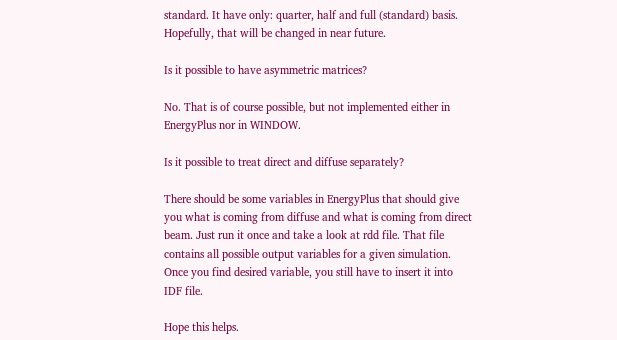standard. It have only: quarter, half and full (standard) basis. Hopefully, that will be changed in near future.

Is it possible to have asymmetric matrices?

No. That is of course possible, but not implemented either in EnergyPlus nor in WINDOW.

Is it possible to treat direct and diffuse separately?

There should be some variables in EnergyPlus that should give you what is coming from diffuse and what is coming from direct beam. Just run it once and take a look at rdd file. That file contains all possible output variables for a given simulation. Once you find desired variable, you still have to insert it into IDF file.

Hope this helps.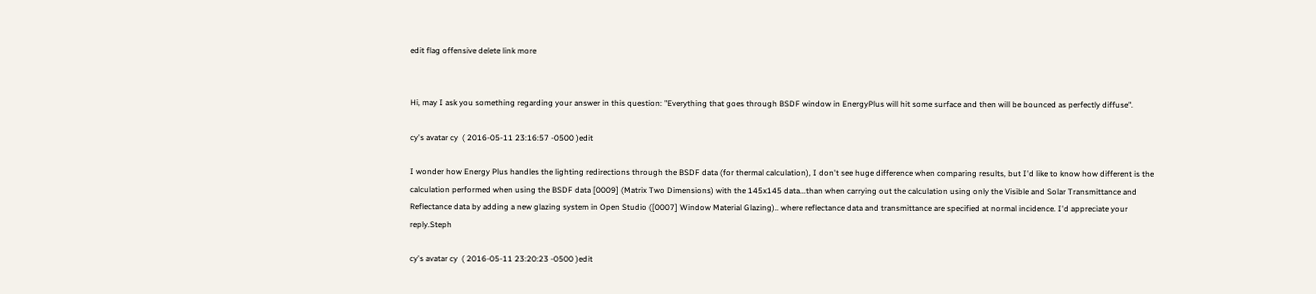edit flag offensive delete link more


Hi, may I ask you something regarding your answer in this question: "Everything that goes through BSDF window in EnergyPlus will hit some surface and then will be bounced as perfectly diffuse".

cy's avatar cy  ( 2016-05-11 23:16:57 -0500 )edit

I wonder how Energy Plus handles the lighting redirections through the BSDF data (for thermal calculation), I don't see huge difference when comparing results, but I'd like to know how different is the calculation performed when using the BSDF data [0009] (Matrix Two Dimensions) with the 145x145 data...than when carrying out the calculation using only the Visible and Solar Transmittance and Reflectance data by adding a new glazing system in Open Studio ([0007] Window Material Glazing).. where reflectance data and transmittance are specified at normal incidence. I'd appreciate your reply.Steph

cy's avatar cy  ( 2016-05-11 23:20:23 -0500 )edit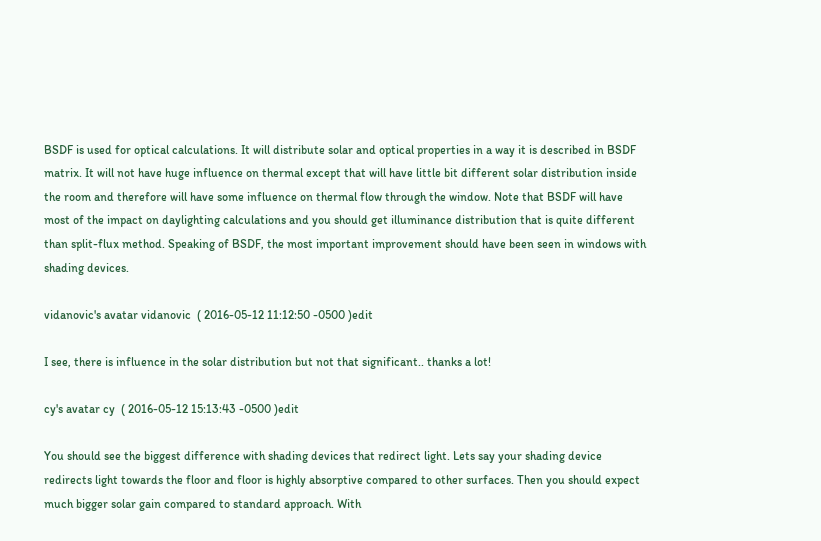BSDF is used for optical calculations. It will distribute solar and optical properties in a way it is described in BSDF matrix. It will not have huge influence on thermal except that will have little bit different solar distribution inside the room and therefore will have some influence on thermal flow through the window. Note that BSDF will have most of the impact on daylighting calculations and you should get illuminance distribution that is quite different than split-flux method. Speaking of BSDF, the most important improvement should have been seen in windows with shading devices.

vidanovic's avatar vidanovic  ( 2016-05-12 11:12:50 -0500 )edit

I see, there is influence in the solar distribution but not that significant.. thanks a lot!

cy's avatar cy  ( 2016-05-12 15:13:43 -0500 )edit

You should see the biggest difference with shading devices that redirect light. Lets say your shading device redirects light towards the floor and floor is highly absorptive compared to other surfaces. Then you should expect much bigger solar gain compared to standard approach. With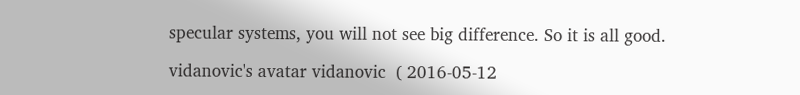specular systems, you will not see big difference. So it is all good.

vidanovic's avatar vidanovic  ( 2016-05-12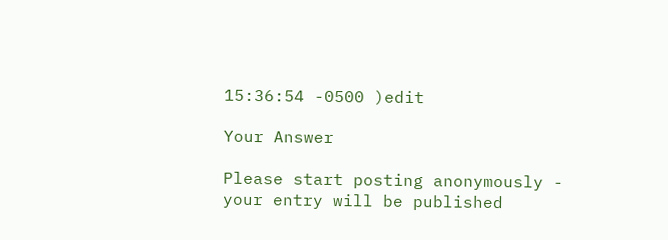15:36:54 -0500 )edit

Your Answer

Please start posting anonymously - your entry will be published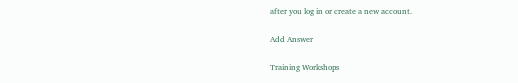after you log in or create a new account.

Add Answer

Training Workshops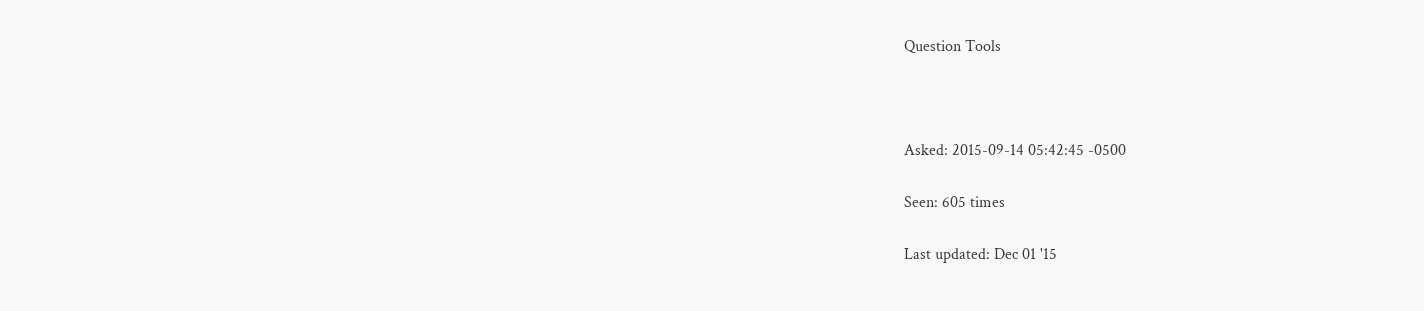Question Tools



Asked: 2015-09-14 05:42:45 -0500

Seen: 605 times

Last updated: Dec 01 '15